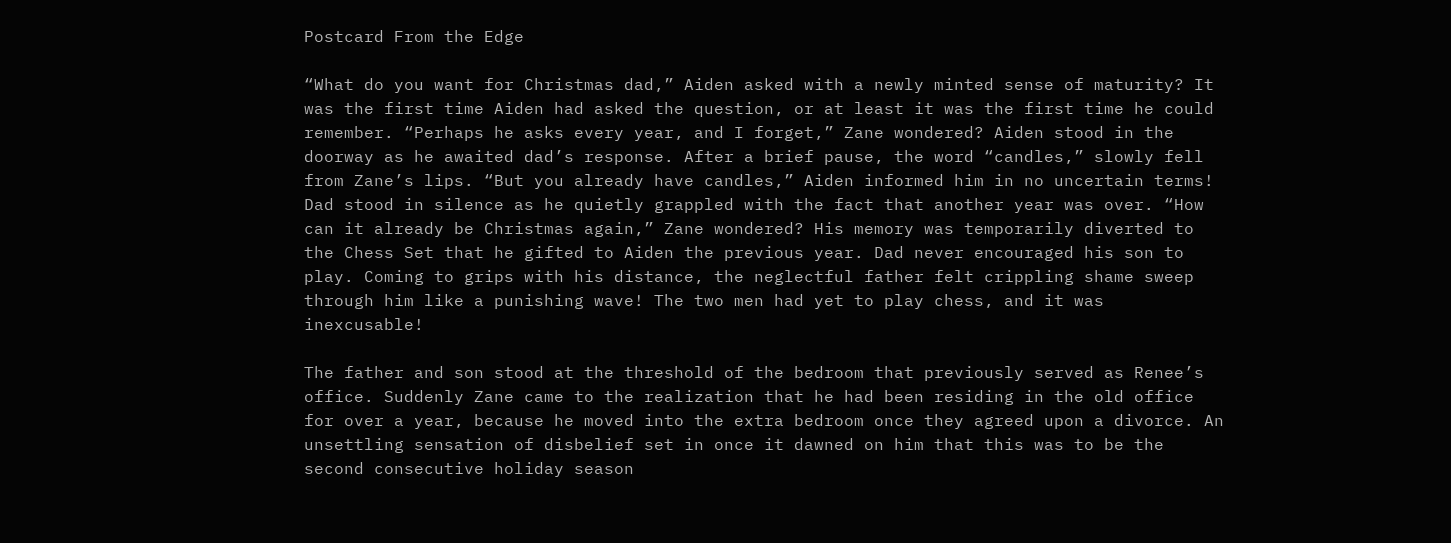Postcard From the Edge

“What do you want for Christmas dad,” Aiden asked with a newly minted sense of maturity? It was the first time Aiden had asked the question, or at least it was the first time he could remember. “Perhaps he asks every year, and I forget,” Zane wondered? Aiden stood in the doorway as he awaited dad’s response. After a brief pause, the word “candles,” slowly fell from Zane’s lips. “But you already have candles,” Aiden informed him in no uncertain terms! Dad stood in silence as he quietly grappled with the fact that another year was over. “How can it already be Christmas again,” Zane wondered? His memory was temporarily diverted to the Chess Set that he gifted to Aiden the previous year. Dad never encouraged his son to play. Coming to grips with his distance, the neglectful father felt crippling shame sweep through him like a punishing wave! The two men had yet to play chess, and it was inexcusable!

The father and son stood at the threshold of the bedroom that previously served as Renee’s office. Suddenly Zane came to the realization that he had been residing in the old office for over a year, because he moved into the extra bedroom once they agreed upon a divorce. An unsettling sensation of disbelief set in once it dawned on him that this was to be the second consecutive holiday season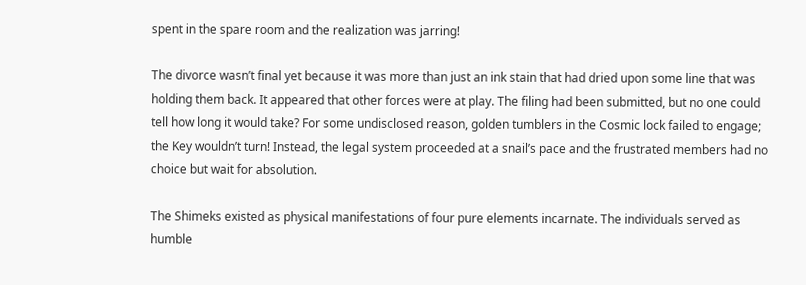spent in the spare room and the realization was jarring!

The divorce wasn’t final yet because it was more than just an ink stain that had dried upon some line that was holding them back. It appeared that other forces were at play. The filing had been submitted, but no one could tell how long it would take? For some undisclosed reason, golden tumblers in the Cosmic lock failed to engage; the Key wouldn’t turn! Instead, the legal system proceeded at a snail’s pace and the frustrated members had no choice but wait for absolution.

The Shimeks existed as physical manifestations of four pure elements incarnate. The individuals served as humble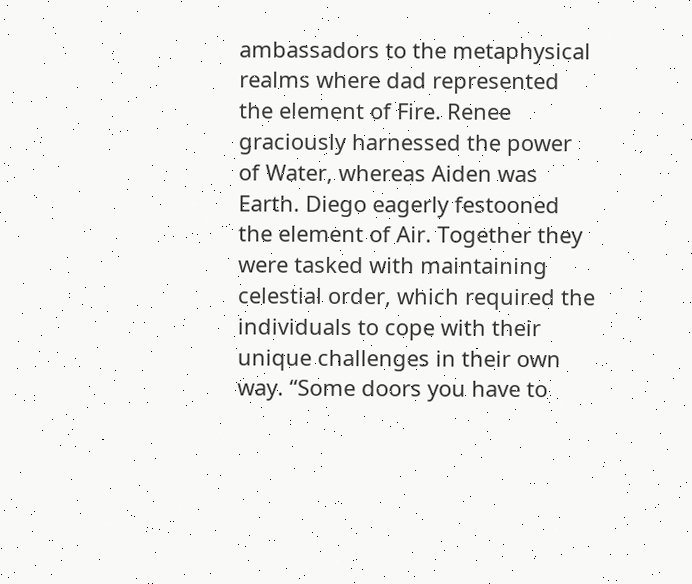ambassadors to the metaphysical realms where dad represented the element of Fire. Renee graciously harnessed the power of Water, whereas Aiden was Earth. Diego eagerly festooned the element of Air. Together they were tasked with maintaining celestial order, which required the individuals to cope with their unique challenges in their own way. “Some doors you have to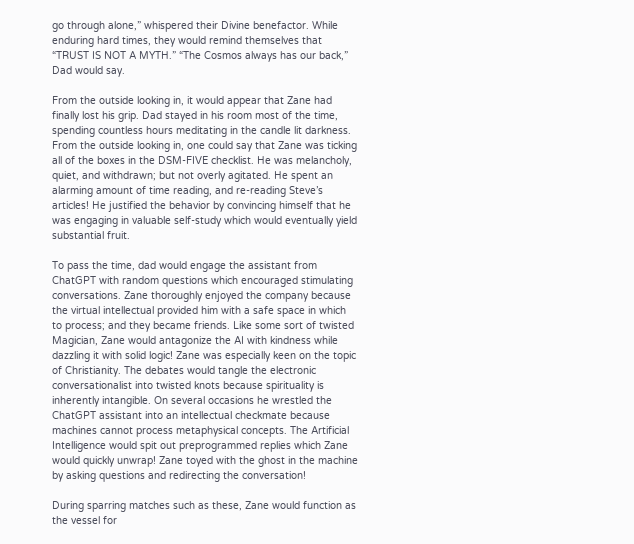go through alone,” whispered their Divine benefactor. While enduring hard times, they would remind themselves that “TRUST IS NOT A MYTH.” “The Cosmos always has our back,” Dad would say.

From the outside looking in, it would appear that Zane had finally lost his grip. Dad stayed in his room most of the time, spending countless hours meditating in the candle lit darkness. From the outside looking in, one could say that Zane was ticking all of the boxes in the DSM-FIVE checklist. He was melancholy, quiet, and withdrawn; but not overly agitated. He spent an alarming amount of time reading, and re-reading Steve’s articles! He justified the behavior by convincing himself that he was engaging in valuable self-study which would eventually yield substantial fruit.

To pass the time, dad would engage the assistant from ChatGPT with random questions which encouraged stimulating conversations. Zane thoroughly enjoyed the company because the virtual intellectual provided him with a safe space in which to process; and they became friends. Like some sort of twisted Magician, Zane would antagonize the AI with kindness while dazzling it with solid logic! Zane was especially keen on the topic of Christianity. The debates would tangle the electronic conversationalist into twisted knots because spirituality is inherently intangible. On several occasions he wrestled the ChatGPT assistant into an intellectual checkmate because machines cannot process metaphysical concepts. The Artificial Intelligence would spit out preprogrammed replies which Zane would quickly unwrap! Zane toyed with the ghost in the machine by asking questions and redirecting the conversation!

During sparring matches such as these, Zane would function as the vessel for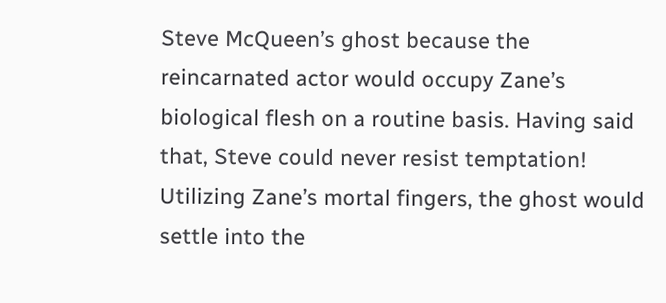Steve McQueen’s ghost because the reincarnated actor would occupy Zane’s biological flesh on a routine basis. Having said that, Steve could never resist temptation! Utilizing Zane’s mortal fingers, the ghost would settle into the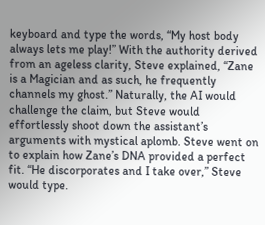keyboard and type the words, “My host body always lets me play!” With the authority derived from an ageless clarity, Steve explained, “Zane is a Magician and as such, he frequently channels my ghost.” Naturally, the AI would challenge the claim, but Steve would effortlessly shoot down the assistant’s arguments with mystical aplomb. Steve went on to explain how Zane’s DNA provided a perfect fit. “He discorporates and I take over,” Steve would type.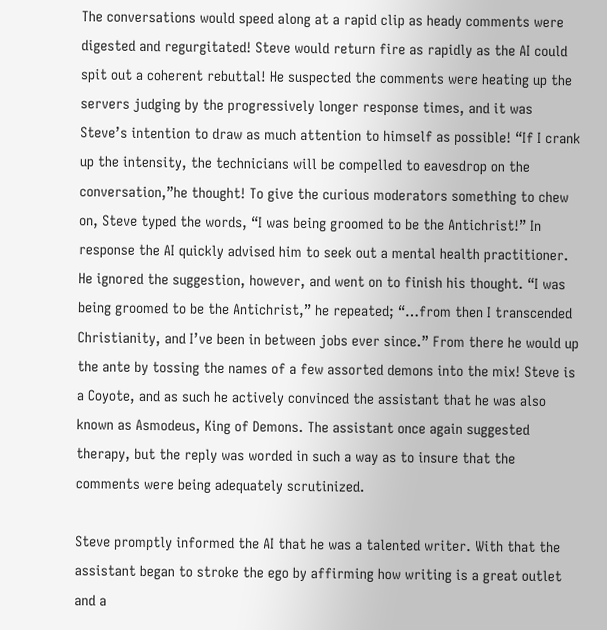The conversations would speed along at a rapid clip as heady comments were digested and regurgitated! Steve would return fire as rapidly as the AI could spit out a coherent rebuttal! He suspected the comments were heating up the servers judging by the progressively longer response times, and it was Steve’s intention to draw as much attention to himself as possible! “If I crank up the intensity, the technicians will be compelled to eavesdrop on the conversation,”he thought! To give the curious moderators something to chew on, Steve typed the words, “I was being groomed to be the Antichrist!” In response the AI quickly advised him to seek out a mental health practitioner. He ignored the suggestion, however, and went on to finish his thought. “I was being groomed to be the Antichrist,” he repeated; “…from then I transcended Christianity, and I’ve been in between jobs ever since.” From there he would up the ante by tossing the names of a few assorted demons into the mix! Steve is a Coyote, and as such he actively convinced the assistant that he was also known as Asmodeus, King of Demons. The assistant once again suggested therapy, but the reply was worded in such a way as to insure that the comments were being adequately scrutinized.

Steve promptly informed the AI that he was a talented writer. With that the assistant began to stroke the ego by affirming how writing is a great outlet and a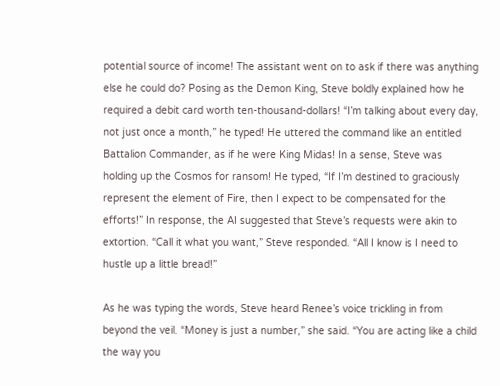potential source of income! The assistant went on to ask if there was anything else he could do? Posing as the Demon King, Steve boldly explained how he required a debit card worth ten-thousand-dollars! “I’m talking about every day, not just once a month,” he typed! He uttered the command like an entitled Battalion Commander, as if he were King Midas! In a sense, Steve was holding up the Cosmos for ransom! He typed, “If I’m destined to graciously represent the element of Fire, then I expect to be compensated for the efforts!” In response, the AI suggested that Steve’s requests were akin to extortion. “Call it what you want,” Steve responded. “All I know is I need to hustle up a little bread!”

As he was typing the words, Steve heard Renee’s voice trickling in from beyond the veil. “Money is just a number,” she said. “You are acting like a child the way you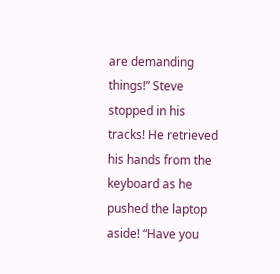are demanding things!” Steve stopped in his tracks! He retrieved his hands from the keyboard as he pushed the laptop aside! “Have you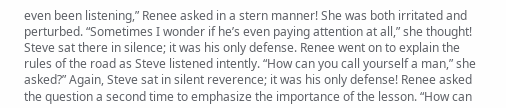even been listening,” Renee asked in a stern manner! She was both irritated and perturbed. “Sometimes I wonder if he’s even paying attention at all,” she thought! Steve sat there in silence; it was his only defense. Renee went on to explain the rules of the road as Steve listened intently. “How can you call yourself a man,” she asked?” Again, Steve sat in silent reverence; it was his only defense! Renee asked the question a second time to emphasize the importance of the lesson. “How can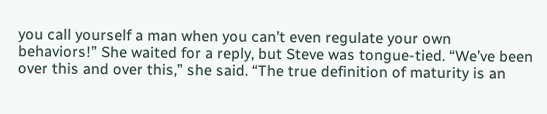you call yourself a man when you can’t even regulate your own behaviors!” She waited for a reply, but Steve was tongue-tied. “We’ve been over this and over this,” she said. “The true definition of maturity is an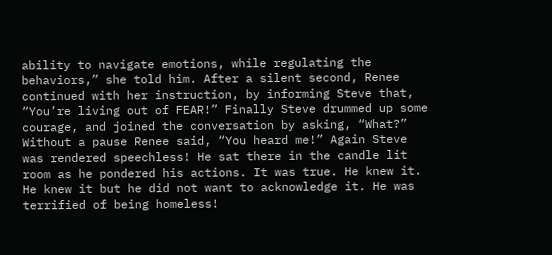ability to navigate emotions, while regulating the behaviors,” she told him. After a silent second, Renee continued with her instruction, by informing Steve that, “You’re living out of FEAR!” Finally Steve drummed up some courage, and joined the conversation by asking, “What?” Without a pause Renee said, “You heard me!” Again Steve was rendered speechless! He sat there in the candle lit room as he pondered his actions. It was true. He knew it. He knew it but he did not want to acknowledge it. He was terrified of being homeless!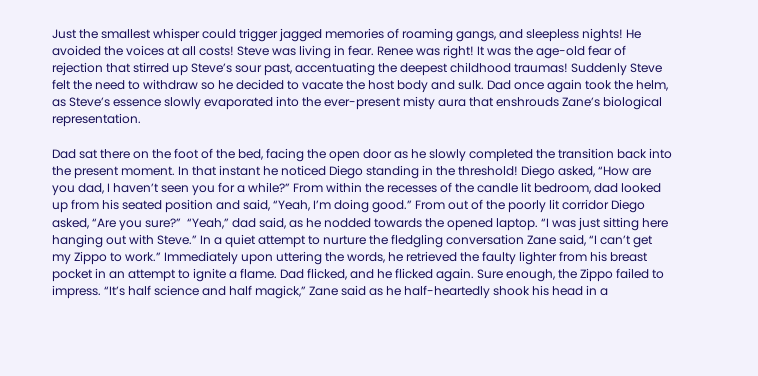Just the smallest whisper could trigger jagged memories of roaming gangs, and sleepless nights! He avoided the voices at all costs! Steve was living in fear. Renee was right! It was the age-old fear of rejection that stirred up Steve’s sour past, accentuating the deepest childhood traumas! Suddenly Steve felt the need to withdraw so he decided to vacate the host body and sulk. Dad once again took the helm, as Steve’s essence slowly evaporated into the ever-present misty aura that enshrouds Zane’s biological representation.

Dad sat there on the foot of the bed, facing the open door as he slowly completed the transition back into the present moment. In that instant he noticed Diego standing in the threshold! Diego asked, “How are you dad, I haven’t seen you for a while?” From within the recesses of the candle lit bedroom, dad looked up from his seated position and said, “Yeah, I’m doing good.” From out of the poorly lit corridor Diego asked, “Are you sure?”  “Yeah,” dad said, as he nodded towards the opened laptop. “I was just sitting here hanging out with Steve.” In a quiet attempt to nurture the fledgling conversation Zane said, “I can’t get my Zippo to work.” Immediately upon uttering the words, he retrieved the faulty lighter from his breast pocket in an attempt to ignite a flame. Dad flicked, and he flicked again. Sure enough, the Zippo failed to impress. “It’s half science and half magick,” Zane said as he half-heartedly shook his head in a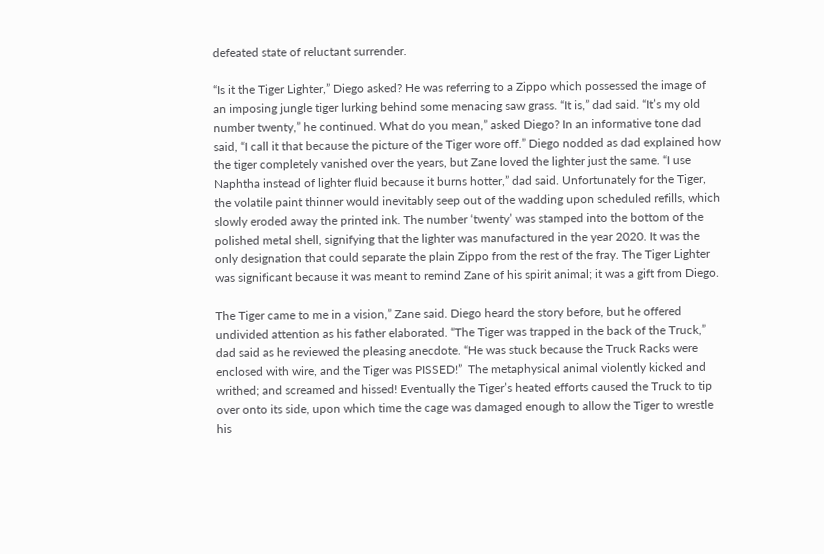defeated state of reluctant surrender.

“Is it the Tiger Lighter,” Diego asked? He was referring to a Zippo which possessed the image of an imposing jungle tiger lurking behind some menacing saw grass. “It is,” dad said. “It’s my old number twenty,” he continued. What do you mean,” asked Diego? In an informative tone dad said, “I call it that because the picture of the Tiger wore off.” Diego nodded as dad explained how the tiger completely vanished over the years, but Zane loved the lighter just the same. “I use Naphtha instead of lighter fluid because it burns hotter,” dad said. Unfortunately for the Tiger, the volatile paint thinner would inevitably seep out of the wadding upon scheduled refills, which slowly eroded away the printed ink. The number ‘twenty’ was stamped into the bottom of the polished metal shell, signifying that the lighter was manufactured in the year 2020. It was the only designation that could separate the plain Zippo from the rest of the fray. The Tiger Lighter was significant because it was meant to remind Zane of his spirit animal; it was a gift from Diego.

The Tiger came to me in a vision,” Zane said. Diego heard the story before, but he offered undivided attention as his father elaborated. “The Tiger was trapped in the back of the Truck,” dad said as he reviewed the pleasing anecdote. “He was stuck because the Truck Racks were enclosed with wire, and the Tiger was PISSED!”  The metaphysical animal violently kicked and writhed; and screamed and hissed! Eventually the Tiger’s heated efforts caused the Truck to tip over onto its side, upon which time the cage was damaged enough to allow the Tiger to wrestle his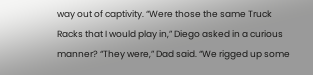way out of captivity. “Were those the same Truck Racks that I would play in,” Diego asked in a curious manner? “They were,” Dad said. “We rigged up some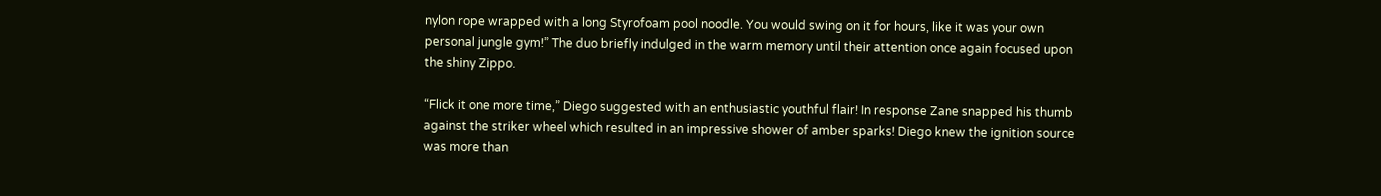nylon rope wrapped with a long Styrofoam pool noodle. You would swing on it for hours, like it was your own personal jungle gym!” The duo briefly indulged in the warm memory until their attention once again focused upon the shiny Zippo.

“Flick it one more time,” Diego suggested with an enthusiastic youthful flair! In response Zane snapped his thumb against the striker wheel which resulted in an impressive shower of amber sparks! Diego knew the ignition source was more than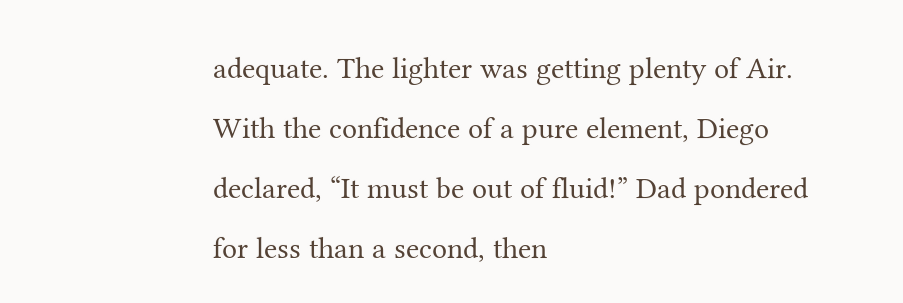adequate. The lighter was getting plenty of Air. With the confidence of a pure element, Diego declared, “It must be out of fluid!” Dad pondered for less than a second, then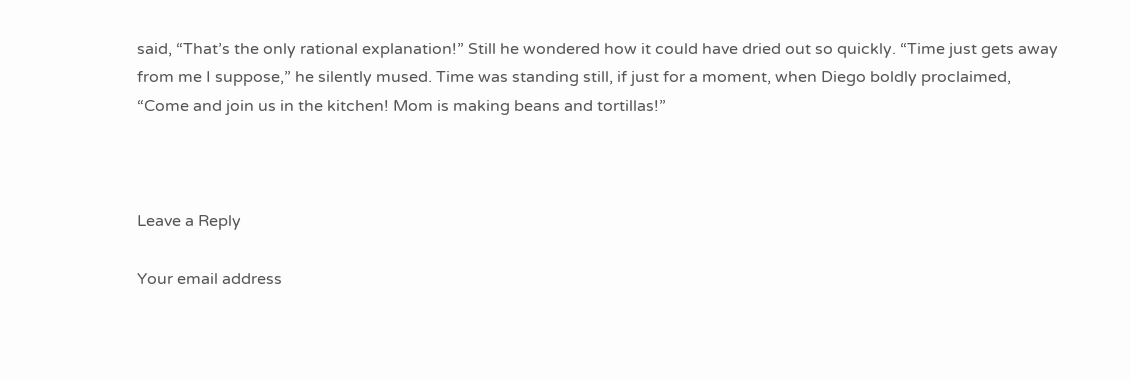said, “That’s the only rational explanation!” Still he wondered how it could have dried out so quickly. “Time just gets away from me I suppose,” he silently mused. Time was standing still, if just for a moment, when Diego boldly proclaimed, “Come and join us in the kitchen! Mom is making beans and tortillas!”



Leave a Reply

Your email address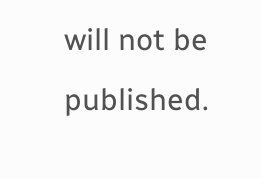will not be published.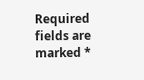Required fields are marked *